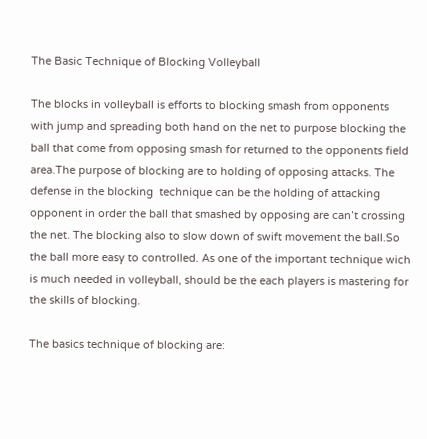The Basic Technique of Blocking Volleyball

The blocks in volleyball is efforts to blocking smash from opponents with jump and spreading both hand on the net to purpose blocking the ball that come from opposing smash for returned to the opponents field area.The purpose of blocking are to holding of opposing attacks. The defense in the blocking  technique can be the holding of attacking opponent in order the ball that smashed by opposing are can’t crossing the net. The blocking also to slow down of swift movement the ball.So the ball more easy to controlled. As one of the important technique wich is much needed in volleyball, should be the each players is mastering for the skills of blocking.

The basics technique of blocking are: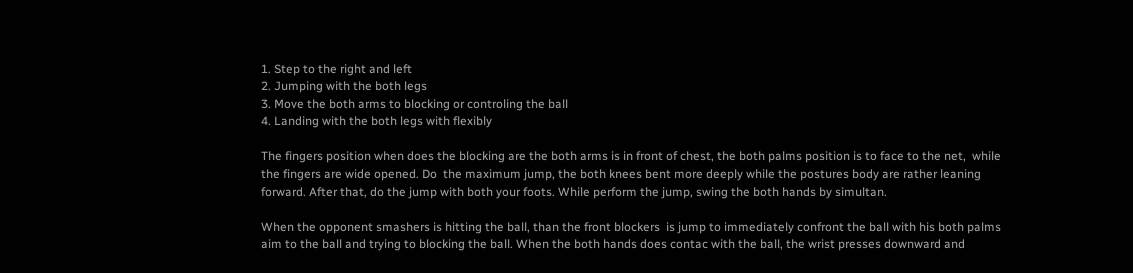1. Step to the right and left
2. Jumping with the both legs
3. Move the both arms to blocking or controling the ball
4. Landing with the both legs with flexibly

The fingers position when does the blocking are the both arms is in front of chest, the both palms position is to face to the net,  while the fingers are wide opened. Do  the maximum jump, the both knees bent more deeply while the postures body are rather leaning forward. After that, do the jump with both your foots. While perform the jump, swing the both hands by simultan.

When the opponent smashers is hitting the ball, than the front blockers  is jump to immediately confront the ball with his both palms aim to the ball and trying to blocking the ball. When the both hands does contac with the ball, the wrist presses downward and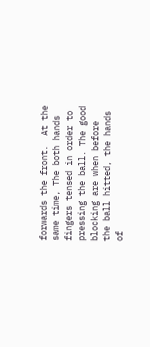forwards the front.  At the same time, The both hands fingers tensed in order to pressing the ball. The good blocking are when before the ball hitted, the hands of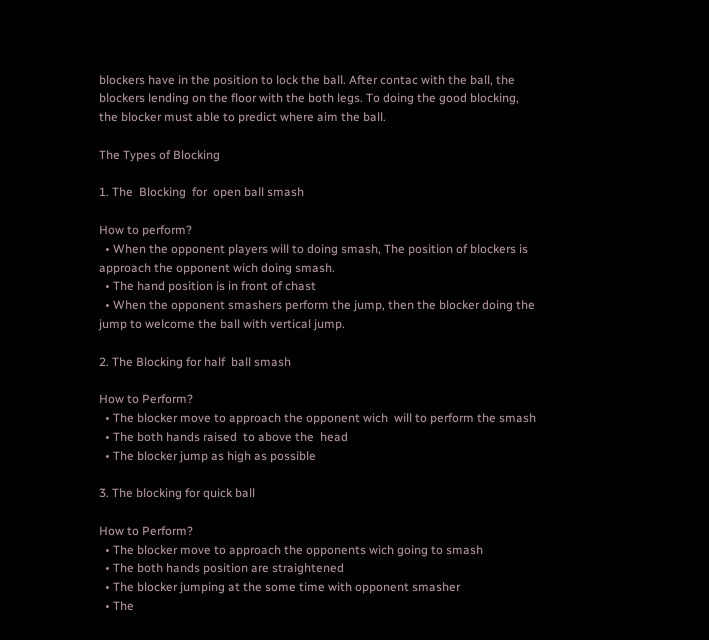blockers have in the position to lock the ball. After contac with the ball, the blockers lending on the floor with the both legs. To doing the good blocking, the blocker must able to predict where aim the ball.

The Types of Blocking

1. The  Blocking  for  open ball smash

How to perform?
  • When the opponent players will to doing smash, The position of blockers is approach the opponent wich doing smash.
  • The hand position is in front of chast
  • When the opponent smashers perform the jump, then the blocker doing the jump to welcome the ball with vertical jump.

2. The Blocking for half  ball smash

How to Perform?
  • The blocker move to approach the opponent wich  will to perform the smash
  • The both hands raised  to above the  head
  • The blocker jump as high as possible

3. The blocking for quick ball

How to Perform?
  • The blocker move to approach the opponents wich going to smash
  • The both hands position are straightened
  • The blocker jumping at the some time with opponent smasher
  • The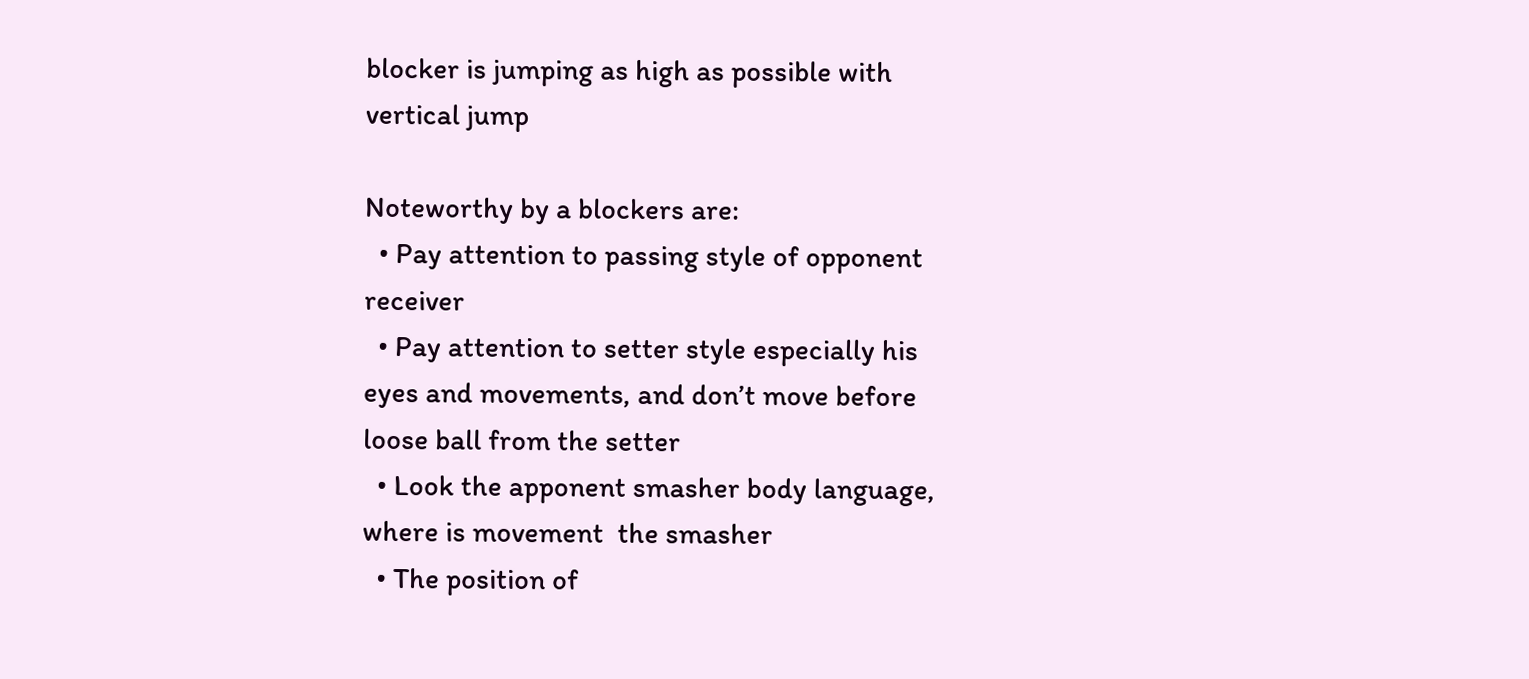blocker is jumping as high as possible with vertical jump

Noteworthy by a blockers are:
  • Pay attention to passing style of opponent receiver
  • Pay attention to setter style especially his eyes and movements, and don’t move before loose ball from the setter
  • Look the apponent smasher body language, where is movement  the smasher
  • The position of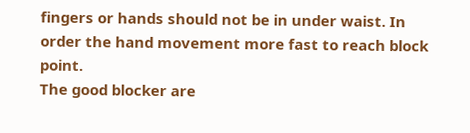fingers or hands should not be in under waist. In order the hand movement more fast to reach block point.
The good blocker are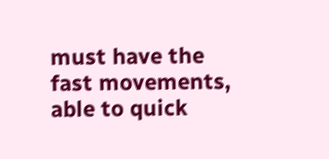must have the fast movements, able to quick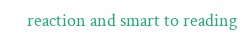reaction and smart to reading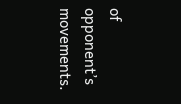of opponent’s movements.